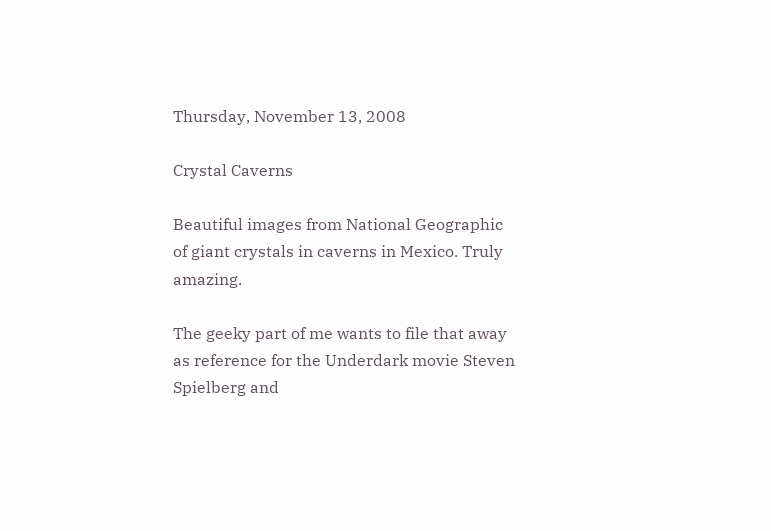Thursday, November 13, 2008

Crystal Caverns

Beautiful images from National Geographic of giant crystals in caverns in Mexico. Truly amazing.

The geeky part of me wants to file that away as reference for the Underdark movie Steven Spielberg and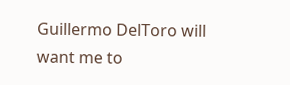Guillermo DelToro will want me to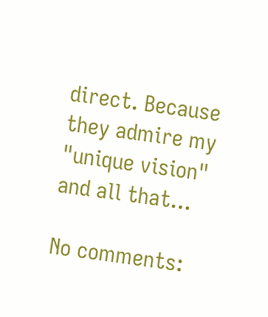direct. Because they admire my "unique vision" and all that...

No comments: